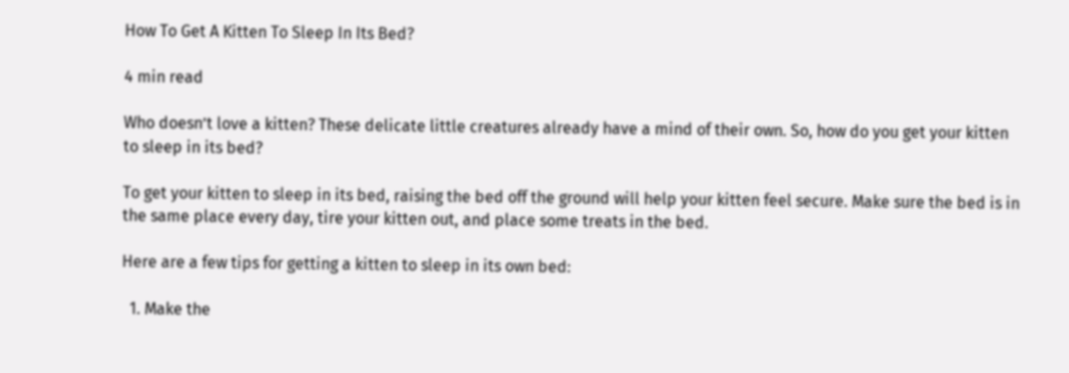How To Get A Kitten To Sleep In Its Bed?

4 min read

Who doesn’t love a kitten? These delicate little creatures already have a mind of their own. So, how do you get your kitten to sleep in its bed?

To get your kitten to sleep in its bed, raising the bed off the ground will help your kitten feel secure. Make sure the bed is in the same place every day, tire your kitten out, and place some treats in the bed.

Here are a few tips for getting a kitten to sleep in its own bed:

  1. Make the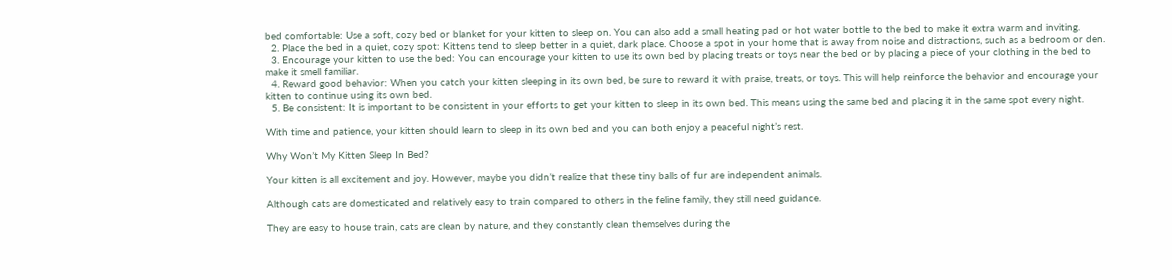bed comfortable: Use a soft, cozy bed or blanket for your kitten to sleep on. You can also add a small heating pad or hot water bottle to the bed to make it extra warm and inviting.
  2. Place the bed in a quiet, cozy spot: Kittens tend to sleep better in a quiet, dark place. Choose a spot in your home that is away from noise and distractions, such as a bedroom or den.
  3. Encourage your kitten to use the bed: You can encourage your kitten to use its own bed by placing treats or toys near the bed or by placing a piece of your clothing in the bed to make it smell familiar.
  4. Reward good behavior: When you catch your kitten sleeping in its own bed, be sure to reward it with praise, treats, or toys. This will help reinforce the behavior and encourage your kitten to continue using its own bed.
  5. Be consistent: It is important to be consistent in your efforts to get your kitten to sleep in its own bed. This means using the same bed and placing it in the same spot every night.

With time and patience, your kitten should learn to sleep in its own bed and you can both enjoy a peaceful night’s rest.

Why Won’t My Kitten Sleep In Bed?

Your kitten is all excitement and joy. However, maybe you didn’t realize that these tiny balls of fur are independent animals.

Although cats are domesticated and relatively easy to train compared to others in the feline family, they still need guidance.

They are easy to house train, cats are clean by nature, and they constantly clean themselves during the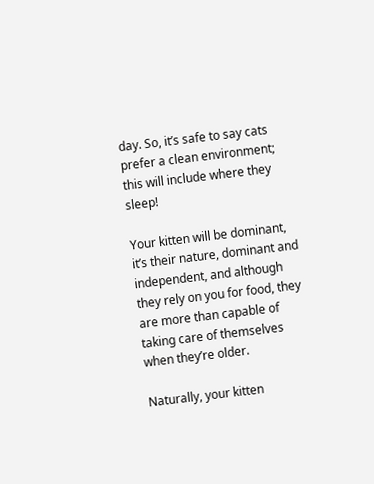day. So, it’s safe to say cats prefer a clean environment; this will include where they sleep!

Your kitten will be dominant, it’s their nature, dominant and independent, and although they rely on you for food, they are more than capable of taking care of themselves when they’re older.

Naturally, your kitten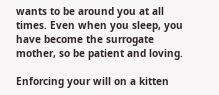wants to be around you at all times. Even when you sleep, you have become the surrogate mother, so be patient and loving.

Enforcing your will on a kitten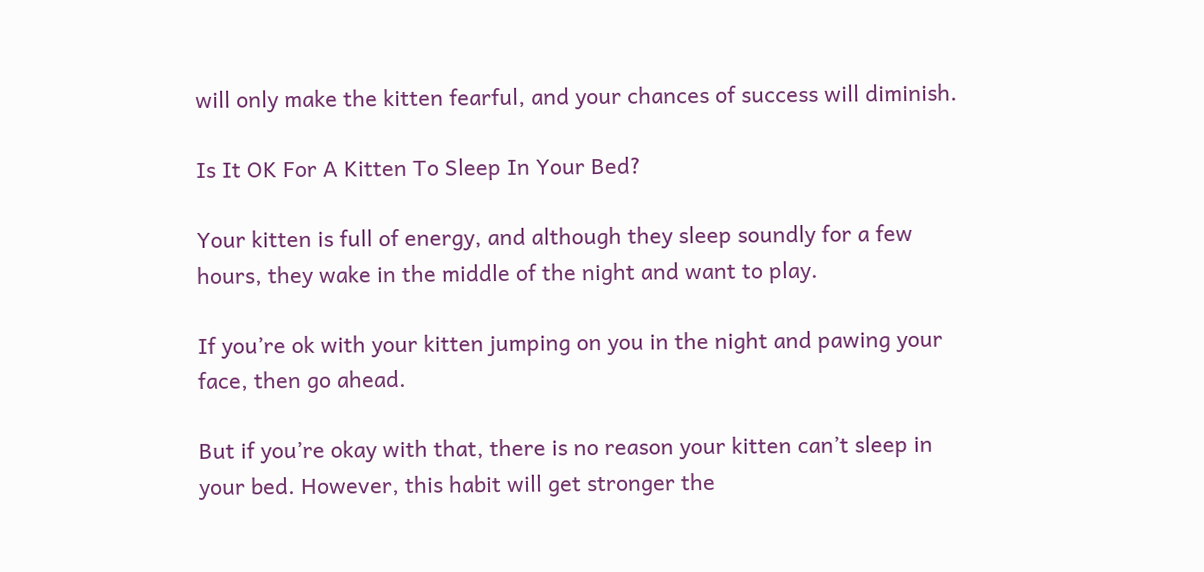will only make the kitten fearful, and your chances of success will diminish.

Is It OK For A Kitten To Sleep In Your Bed?

Your kitten is full of energy, and although they sleep soundly for a few hours, they wake in the middle of the night and want to play.

If you’re ok with your kitten jumping on you in the night and pawing your face, then go ahead.

But if you’re okay with that, there is no reason your kitten can’t sleep in your bed. However, this habit will get stronger the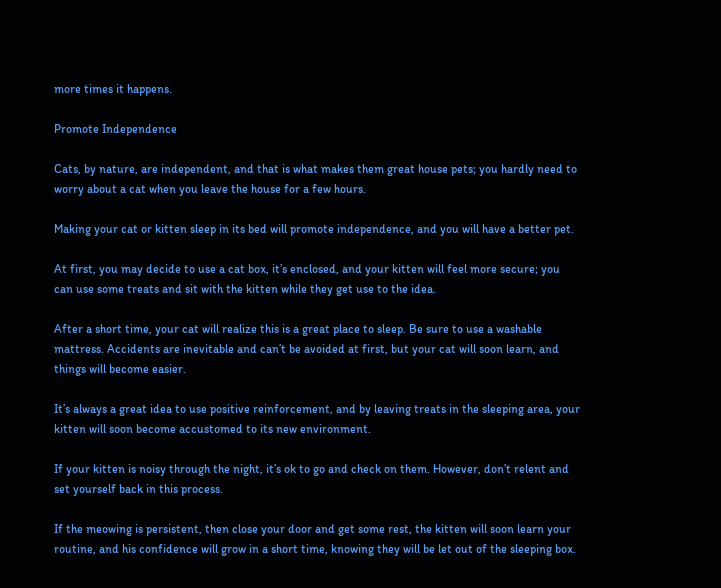more times it happens.

Promote Independence

Cats, by nature, are independent, and that is what makes them great house pets; you hardly need to worry about a cat when you leave the house for a few hours.

Making your cat or kitten sleep in its bed will promote independence, and you will have a better pet.

At first, you may decide to use a cat box, it’s enclosed, and your kitten will feel more secure; you can use some treats and sit with the kitten while they get use to the idea.

After a short time, your cat will realize this is a great place to sleep. Be sure to use a washable mattress. Accidents are inevitable and can’t be avoided at first, but your cat will soon learn, and things will become easier.

It’s always a great idea to use positive reinforcement, and by leaving treats in the sleeping area, your kitten will soon become accustomed to its new environment.

If your kitten is noisy through the night, it’s ok to go and check on them. However, don’t relent and set yourself back in this process.

If the meowing is persistent, then close your door and get some rest, the kitten will soon learn your routine, and his confidence will grow in a short time, knowing they will be let out of the sleeping box.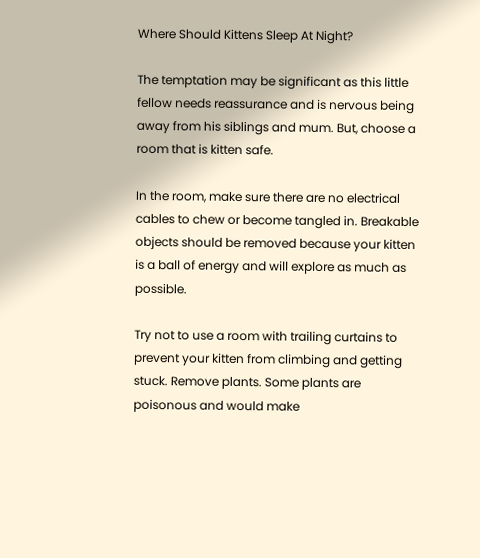Where Should Kittens Sleep At Night?

The temptation may be significant as this little fellow needs reassurance and is nervous being away from his siblings and mum. But, choose a room that is kitten safe.

In the room, make sure there are no electrical cables to chew or become tangled in. Breakable objects should be removed because your kitten is a ball of energy and will explore as much as possible.

Try not to use a room with trailing curtains to prevent your kitten from climbing and getting stuck. Remove plants. Some plants are poisonous and would make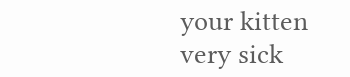your kitten very sick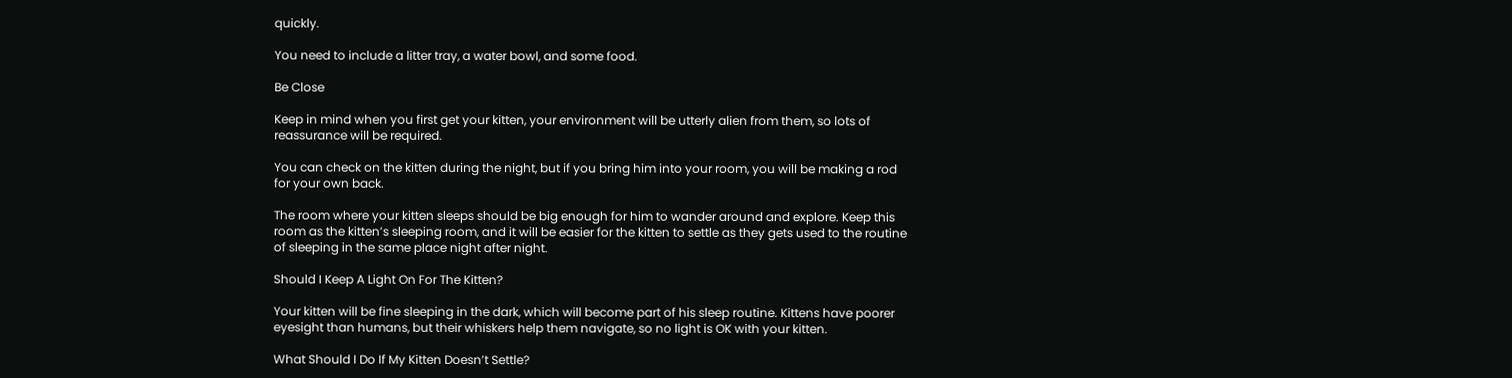quickly.

You need to include a litter tray, a water bowl, and some food.

Be Close

Keep in mind when you first get your kitten, your environment will be utterly alien from them, so lots of reassurance will be required.

You can check on the kitten during the night, but if you bring him into your room, you will be making a rod for your own back.

The room where your kitten sleeps should be big enough for him to wander around and explore. Keep this room as the kitten’s sleeping room, and it will be easier for the kitten to settle as they gets used to the routine of sleeping in the same place night after night.

Should I Keep A Light On For The Kitten?

Your kitten will be fine sleeping in the dark, which will become part of his sleep routine. Kittens have poorer eyesight than humans, but their whiskers help them navigate, so no light is OK with your kitten.

What Should I Do If My Kitten Doesn’t Settle?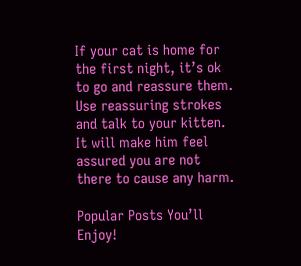If your cat is home for the first night, it’s ok to go and reassure them. Use reassuring strokes and talk to your kitten. It will make him feel assured you are not there to cause any harm.

Popular Posts You’ll Enjoy!